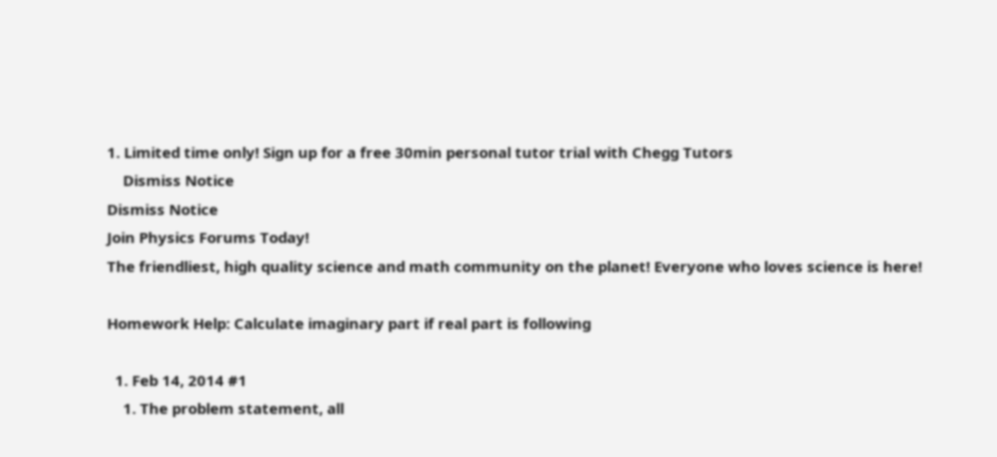1. Limited time only! Sign up for a free 30min personal tutor trial with Chegg Tutors
    Dismiss Notice
Dismiss Notice
Join Physics Forums Today!
The friendliest, high quality science and math community on the planet! Everyone who loves science is here!

Homework Help: Calculate imaginary part if real part is following

  1. Feb 14, 2014 #1
    1. The problem statement, all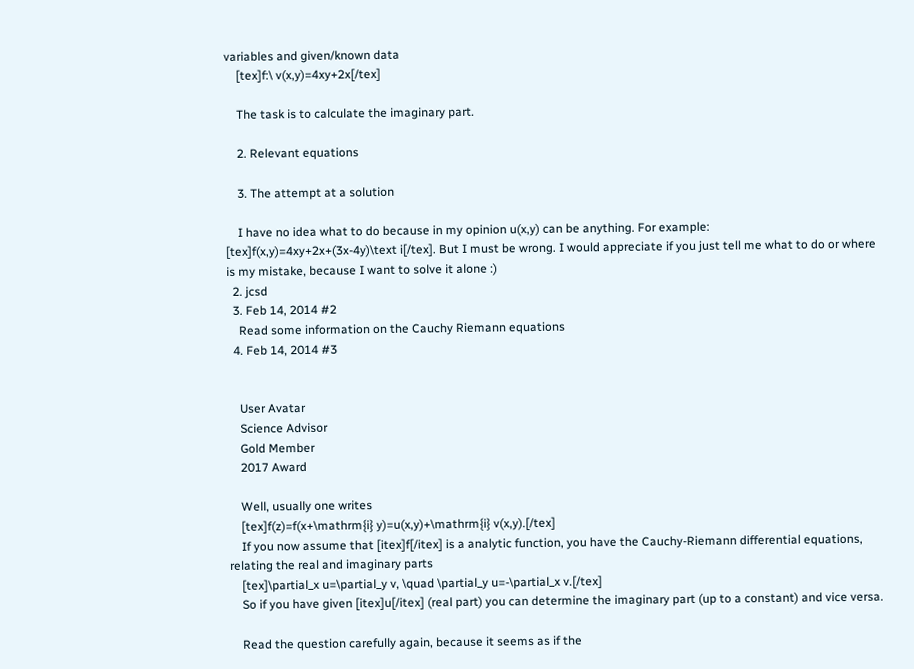variables and given/known data
    [tex]f:\ v(x,y)=4xy+2x[/tex]

    The task is to calculate the imaginary part.

    2. Relevant equations

    3. The attempt at a solution

    I have no idea what to do because in my opinion u(x,y) can be anything. For example: [tex]f(x,y)=4xy+2x+(3x-4y)\text i[/tex]. But I must be wrong. I would appreciate if you just tell me what to do or where is my mistake, because I want to solve it alone :)
  2. jcsd
  3. Feb 14, 2014 #2
    Read some information on the Cauchy Riemann equations
  4. Feb 14, 2014 #3


    User Avatar
    Science Advisor
    Gold Member
    2017 Award

    Well, usually one writes
    [tex]f(z)=f(x+\mathrm{i} y)=u(x,y)+\mathrm{i} v(x,y).[/tex]
    If you now assume that [itex]f[/itex] is a analytic function, you have the Cauchy-Riemann differential equations, relating the real and imaginary parts
    [tex]\partial_x u=\partial_y v, \quad \partial_y u=-\partial_x v.[/tex]
    So if you have given [itex]u[/itex] (real part) you can determine the imaginary part (up to a constant) and vice versa.

    Read the question carefully again, because it seems as if the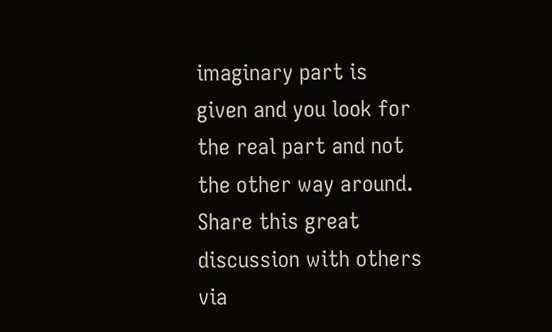imaginary part is given and you look for the real part and not the other way around.
Share this great discussion with others via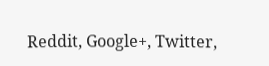Reddit, Google+, Twitter,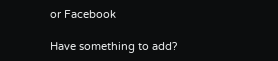or Facebook

Have something to add?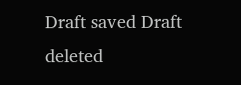Draft saved Draft deleted